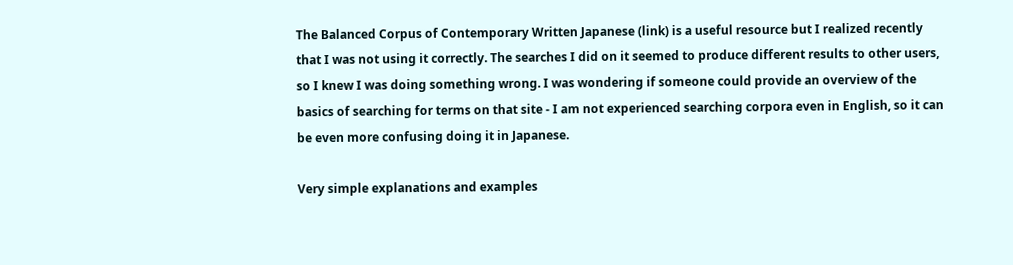The Balanced Corpus of Contemporary Written Japanese (link) is a useful resource but I realized recently that I was not using it correctly. The searches I did on it seemed to produce different results to other users, so I knew I was doing something wrong. I was wondering if someone could provide an overview of the basics of searching for terms on that site - I am not experienced searching corpora even in English, so it can be even more confusing doing it in Japanese.

Very simple explanations and examples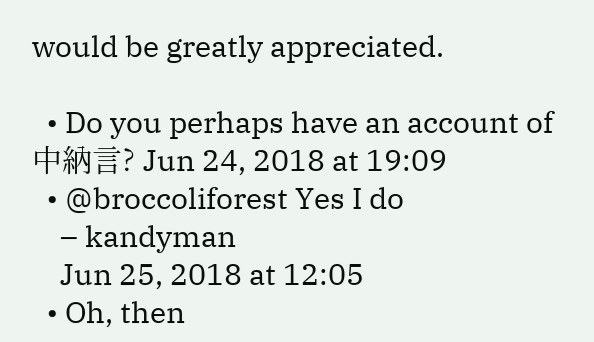would be greatly appreciated.

  • Do you perhaps have an account of 中納言? Jun 24, 2018 at 19:09
  • @broccoliforest Yes I do
    – kandyman
    Jun 25, 2018 at 12:05
  • Oh, then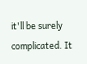it'll be surely complicated. It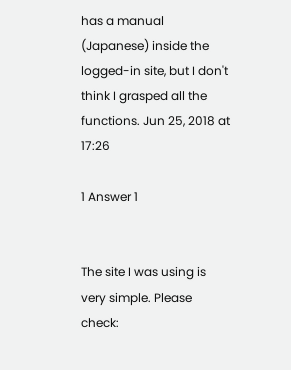has a manual (Japanese) inside the logged-in site, but I don't think I grasped all the functions. Jun 25, 2018 at 17:26

1 Answer 1


The site I was using is very simple. Please check: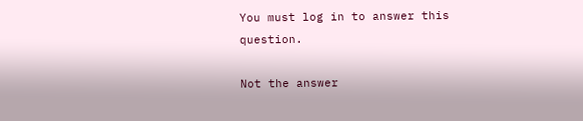You must log in to answer this question.

Not the answer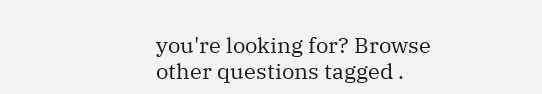you're looking for? Browse other questions tagged .